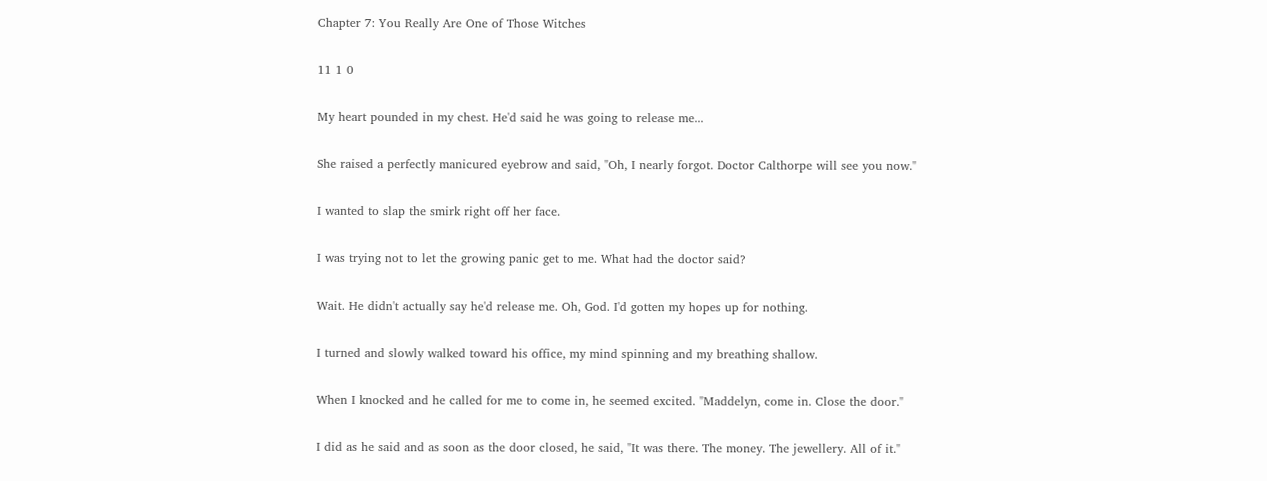Chapter 7: You Really Are One of Those Witches

11 1 0

My heart pounded in my chest. He'd said he was going to release me...

She raised a perfectly manicured eyebrow and said, "Oh, I nearly forgot. Doctor Calthorpe will see you now."

I wanted to slap the smirk right off her face.

I was trying not to let the growing panic get to me. What had the doctor said?

Wait. He didn't actually say he'd release me. Oh, God. I'd gotten my hopes up for nothing.

I turned and slowly walked toward his office, my mind spinning and my breathing shallow.

When I knocked and he called for me to come in, he seemed excited. "Maddelyn, come in. Close the door."

I did as he said and as soon as the door closed, he said, "It was there. The money. The jewellery. All of it."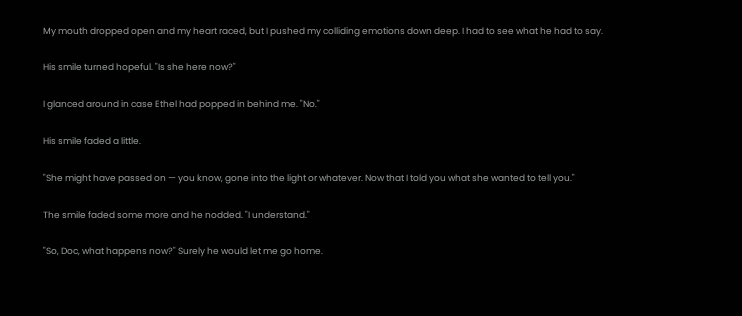My mouth dropped open and my heart raced, but I pushed my colliding emotions down deep. I had to see what he had to say.

His smile turned hopeful. "Is she here now?"

I glanced around in case Ethel had popped in behind me. "No."

His smile faded a little.

"She might have passed on — you know, gone into the light or whatever. Now that I told you what she wanted to tell you."

The smile faded some more and he nodded. "I understand."

"So, Doc, what happens now?" Surely he would let me go home.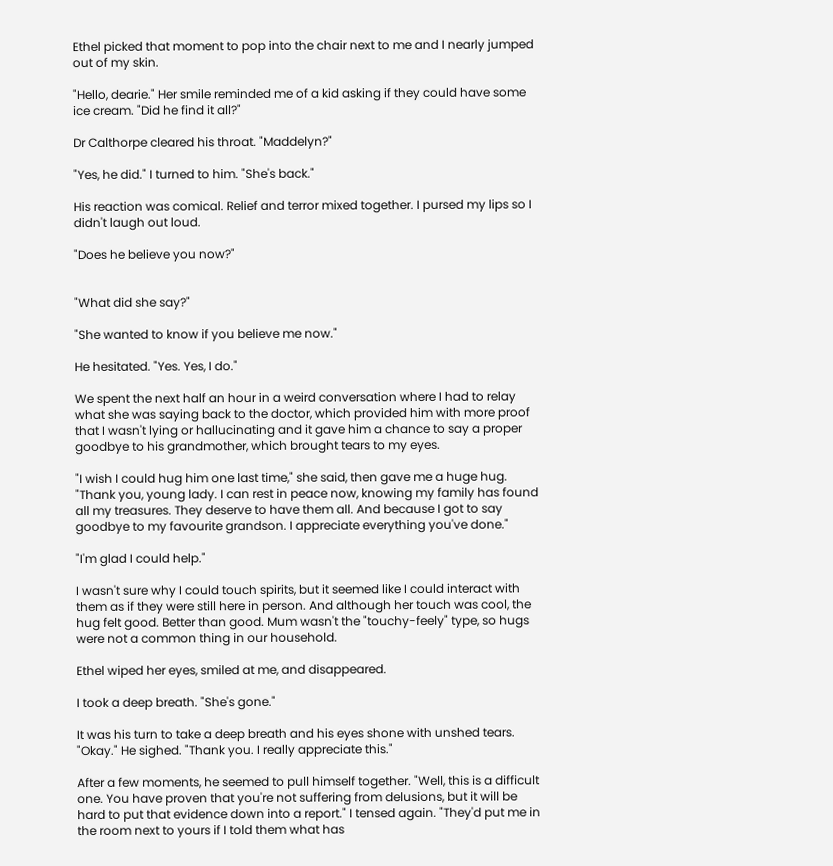Ethel picked that moment to pop into the chair next to me and I nearly jumped out of my skin.

"Hello, dearie." Her smile reminded me of a kid asking if they could have some ice cream. "Did he find it all?"

Dr Calthorpe cleared his throat. "Maddelyn?"

"Yes, he did." I turned to him. "She's back."

His reaction was comical. Relief and terror mixed together. I pursed my lips so I didn't laugh out loud.

"Does he believe you now?"


"What did she say?"

"She wanted to know if you believe me now."

He hesitated. "Yes. Yes, I do."

We spent the next half an hour in a weird conversation where I had to relay what she was saying back to the doctor, which provided him with more proof that I wasn't lying or hallucinating and it gave him a chance to say a proper goodbye to his grandmother, which brought tears to my eyes.

"I wish I could hug him one last time," she said, then gave me a huge hug. "Thank you, young lady. I can rest in peace now, knowing my family has found all my treasures. They deserve to have them all. And because I got to say goodbye to my favourite grandson. I appreciate everything you've done."

"I'm glad I could help."

I wasn't sure why I could touch spirits, but it seemed like I could interact with them as if they were still here in person. And although her touch was cool, the hug felt good. Better than good. Mum wasn't the "touchy-feely" type, so hugs were not a common thing in our household.

Ethel wiped her eyes, smiled at me, and disappeared.

I took a deep breath. "She's gone."

It was his turn to take a deep breath and his eyes shone with unshed tears. "Okay." He sighed. "Thank you. I really appreciate this."

After a few moments, he seemed to pull himself together. "Well, this is a difficult one. You have proven that you're not suffering from delusions, but it will be hard to put that evidence down into a report." I tensed again. "They'd put me in the room next to yours if I told them what has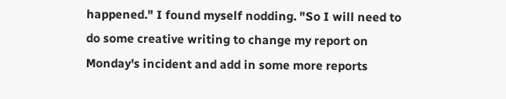happened." I found myself nodding. "So I will need to do some creative writing to change my report on Monday's incident and add in some more reports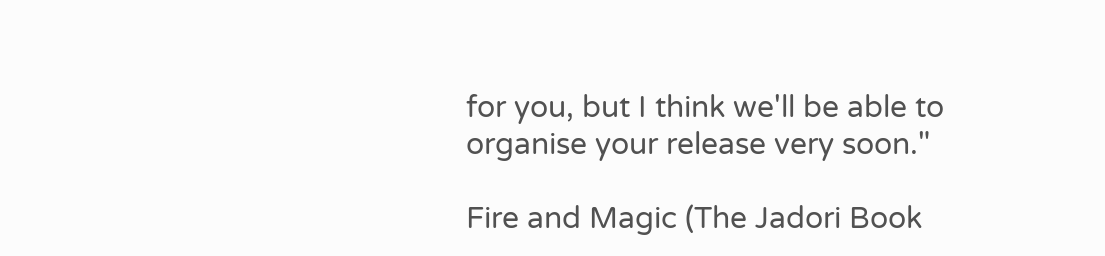for you, but I think we'll be able to organise your release very soon."

Fire and Magic (The Jadori Book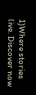1)Where stories live. Discover now